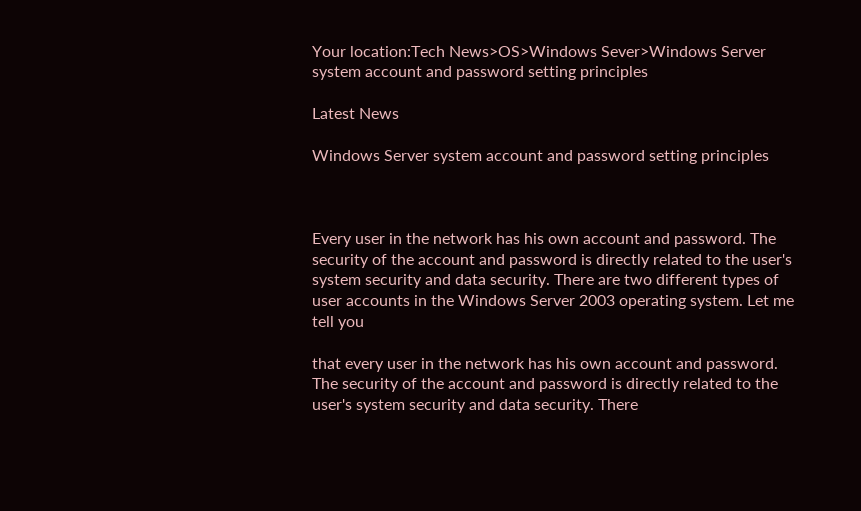Your location:Tech News>OS>Windows Sever>Windows Server system account and password setting principles

Latest News

Windows Server system account and password setting principles



Every user in the network has his own account and password. The security of the account and password is directly related to the user's system security and data security. There are two different types of user accounts in the Windows Server 2003 operating system. Let me tell you

that every user in the network has his own account and password. The security of the account and password is directly related to the user's system security and data security. There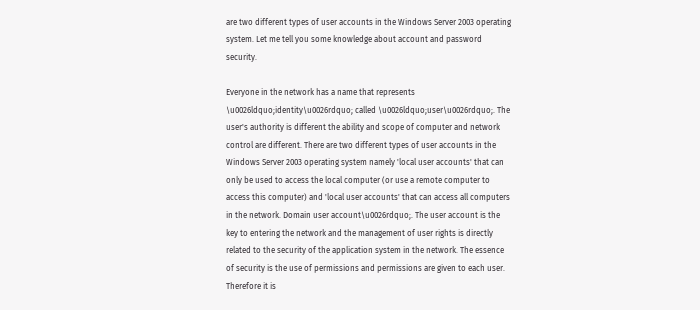are two different types of user accounts in the Windows Server 2003 operating system. Let me tell you some knowledge about account and password security.

Everyone in the network has a name that represents \u0026ldquo;identity\u0026rdquo; called \u0026ldquo;user\u0026rdquo;. The user's authority is different the ability and scope of computer and network control are different. There are two different types of user accounts in the Windows Server 2003 operating system namely 'local user accounts' that can only be used to access the local computer (or use a remote computer to access this computer) and 'local user accounts' that can access all computers in the network. Domain user account\u0026rdquo;. The user account is the key to entering the network and the management of user rights is directly related to the security of the application system in the network. The essence of security is the use of permissions and permissions are given to each user. Therefore it is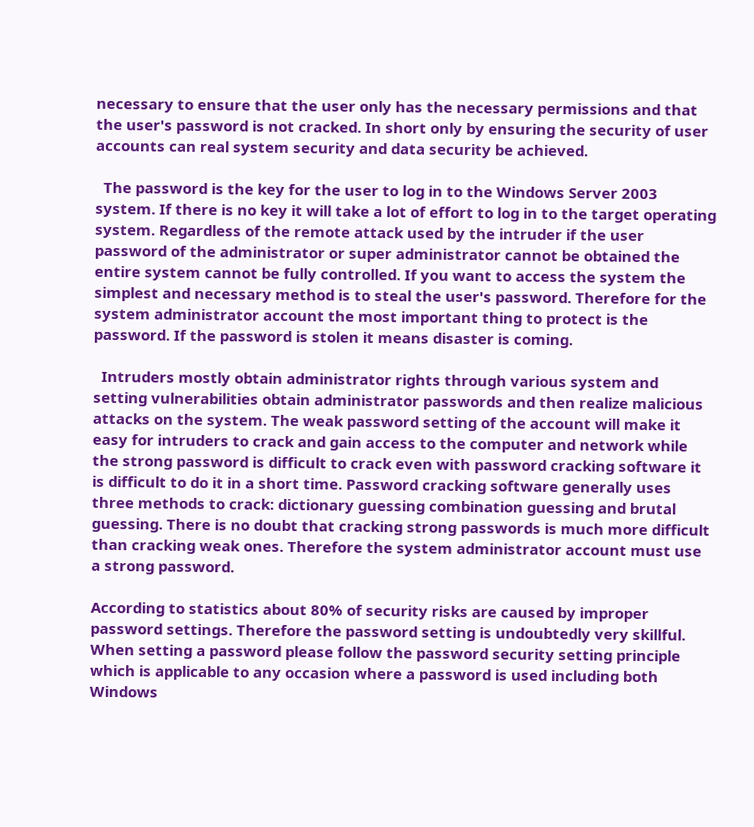necessary to ensure that the user only has the necessary permissions and that the user's password is not cracked. In short only by ensuring the security of user accounts can real system security and data security be achieved.

  The password is the key for the user to log in to the Windows Server 2003 system. If there is no key it will take a lot of effort to log in to the target operating system. Regardless of the remote attack used by the intruder if the user password of the administrator or super administrator cannot be obtained the entire system cannot be fully controlled. If you want to access the system the simplest and necessary method is to steal the user's password. Therefore for the system administrator account the most important thing to protect is the password. If the password is stolen it means disaster is coming.

  Intruders mostly obtain administrator rights through various system and setting vulnerabilities obtain administrator passwords and then realize malicious attacks on the system. The weak password setting of the account will make it easy for intruders to crack and gain access to the computer and network while the strong password is difficult to crack even with password cracking software it is difficult to do it in a short time. Password cracking software generally uses three methods to crack: dictionary guessing combination guessing and brutal guessing. There is no doubt that cracking strong passwords is much more difficult than cracking weak ones. Therefore the system administrator account must use a strong password.

According to statistics about 80% of security risks are caused by improper password settings. Therefore the password setting is undoubtedly very skillful. When setting a password please follow the password security setting principle which is applicable to any occasion where a password is used including both Windows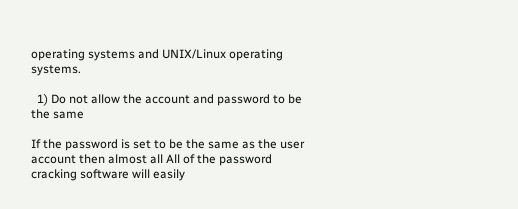operating systems and UNIX/Linux operating systems.

  1) Do not allow the account and password to be the same

If the password is set to be the same as the user account then almost all All of the password cracking software will easily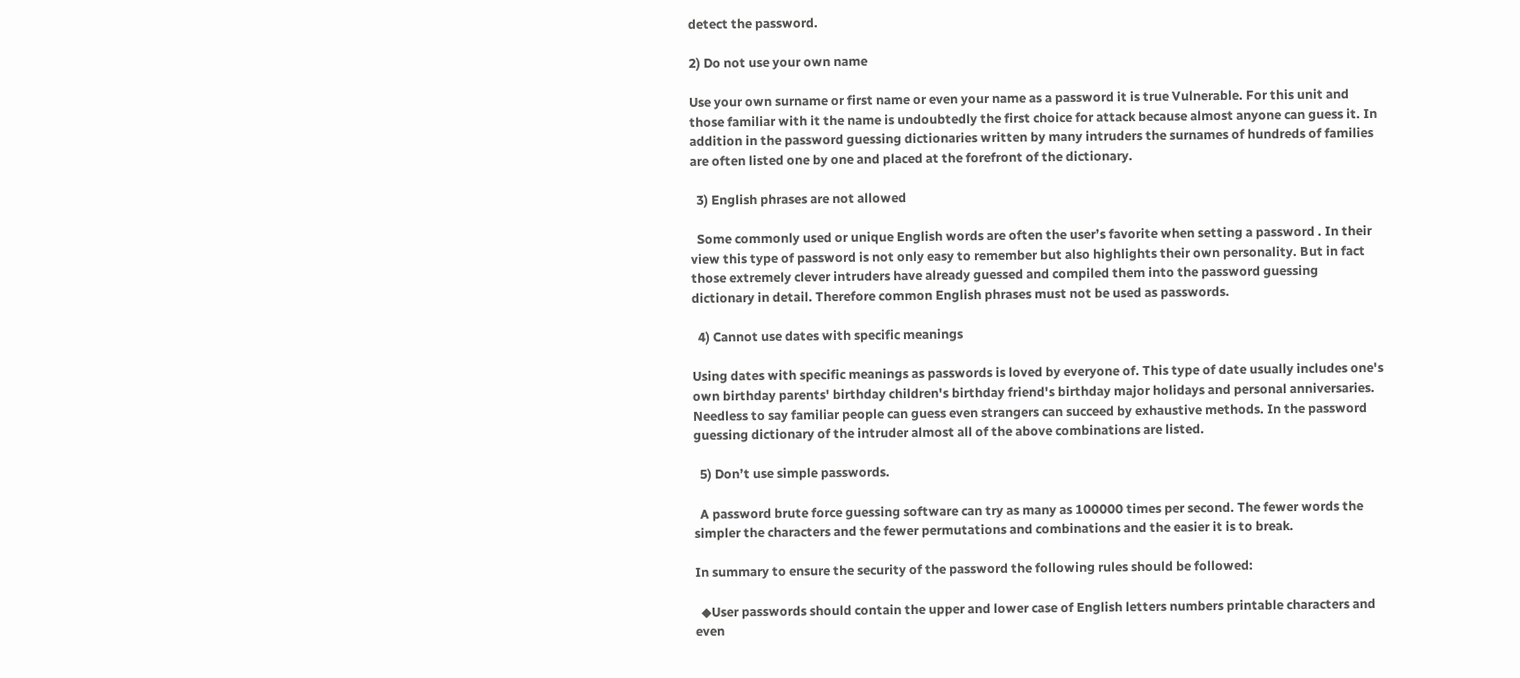detect the password.

2) Do not use your own name

Use your own surname or first name or even your name as a password it is true Vulnerable. For this unit and those familiar with it the name is undoubtedly the first choice for attack because almost anyone can guess it. In addition in the password guessing dictionaries written by many intruders the surnames of hundreds of families are often listed one by one and placed at the forefront of the dictionary.

  3) English phrases are not allowed

  Some commonly used or unique English words are often the user’s favorite when setting a password . In their view this type of password is not only easy to remember but also highlights their own personality. But in fact those extremely clever intruders have already guessed and compiled them into the password guessing dictionary in detail. Therefore common English phrases must not be used as passwords.

  4) Cannot use dates with specific meanings

Using dates with specific meanings as passwords is loved by everyone of. This type of date usually includes one's own birthday parents' birthday children's birthday friend's birthday major holidays and personal anniversaries. Needless to say familiar people can guess even strangers can succeed by exhaustive methods. In the password guessing dictionary of the intruder almost all of the above combinations are listed.

  5) Don’t use simple passwords.

  A password brute force guessing software can try as many as 100000 times per second. The fewer words the simpler the characters and the fewer permutations and combinations and the easier it is to break.

In summary to ensure the security of the password the following rules should be followed:

  ◆User passwords should contain the upper and lower case of English letters numbers printable characters and even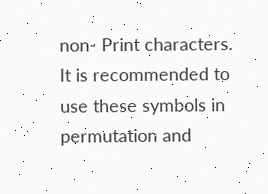non- Print characters. It is recommended to use these symbols in permutation and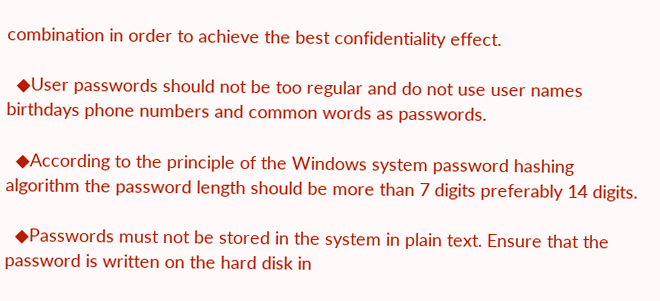combination in order to achieve the best confidentiality effect.

  ◆User passwords should not be too regular and do not use user names birthdays phone numbers and common words as passwords.

  ◆According to the principle of the Windows system password hashing algorithm the password length should be more than 7 digits preferably 14 digits.

  ◆Passwords must not be stored in the system in plain text. Ensure that the password is written on the hard disk in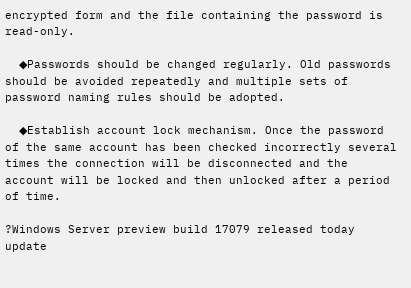encrypted form and the file containing the password is read-only.

  ◆Passwords should be changed regularly. Old passwords should be avoided repeatedly and multiple sets of password naming rules should be adopted.

  ◆Establish account lock mechanism. Once the password of the same account has been checked incorrectly several times the connection will be disconnected and the account will be locked and then unlocked after a period of time.

?Windows Server preview build 17079 released today update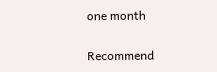one month

Recommend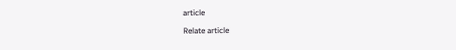article

Relate article